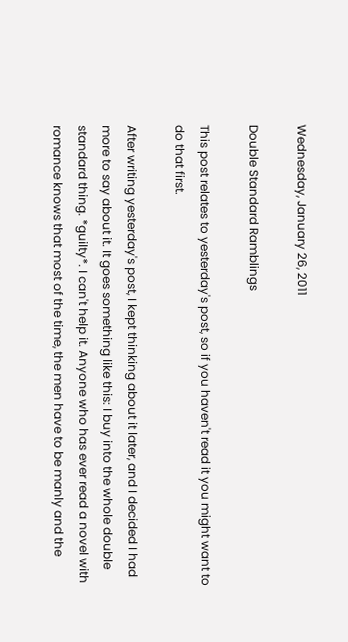Wednesday, January 26, 2011

Double Standard Ramblings

This post relates to yesterday's post, so if you haven't read it you might want to do that first.

After writing yesterday's post, I kept thinking about it later, and I decided I had more to say about it. It goes something like this: I buy into the whole double standard thing. *guilty*. I can't help it. Anyone who has ever read a novel with romance knows that most of the time, the men have to be manly and the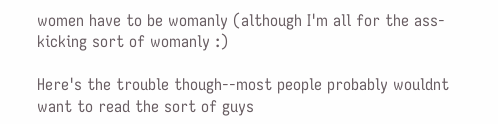women have to be womanly (although I'm all for the ass-kicking sort of womanly :)

Here's the trouble though--most people probably wouldnt want to read the sort of guys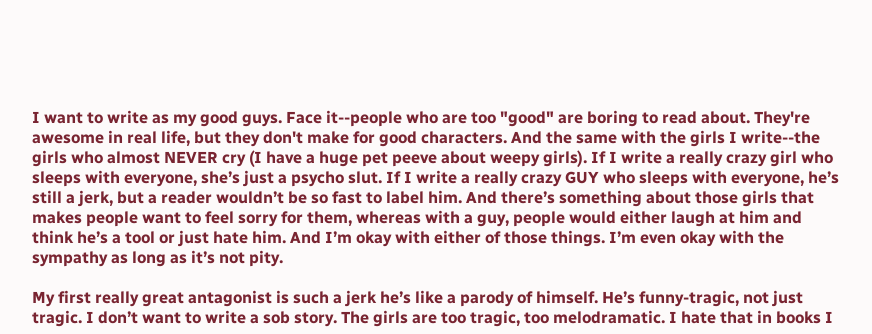I want to write as my good guys. Face it--people who are too "good" are boring to read about. They're awesome in real life, but they don't make for good characters. And the same with the girls I write--the girls who almost NEVER cry (I have a huge pet peeve about weepy girls). If I write a really crazy girl who sleeps with everyone, she’s just a psycho slut. If I write a really crazy GUY who sleeps with everyone, he’s still a jerk, but a reader wouldn’t be so fast to label him. And there’s something about those girls that makes people want to feel sorry for them, whereas with a guy, people would either laugh at him and think he’s a tool or just hate him. And I’m okay with either of those things. I’m even okay with the sympathy as long as it’s not pity.

My first really great antagonist is such a jerk he’s like a parody of himself. He’s funny-tragic, not just tragic. I don’t want to write a sob story. The girls are too tragic, too melodramatic. I hate that in books I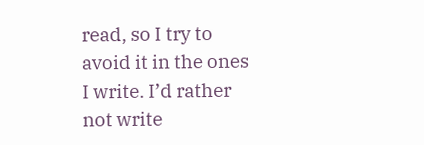read, so I try to avoid it in the ones I write. I’d rather not write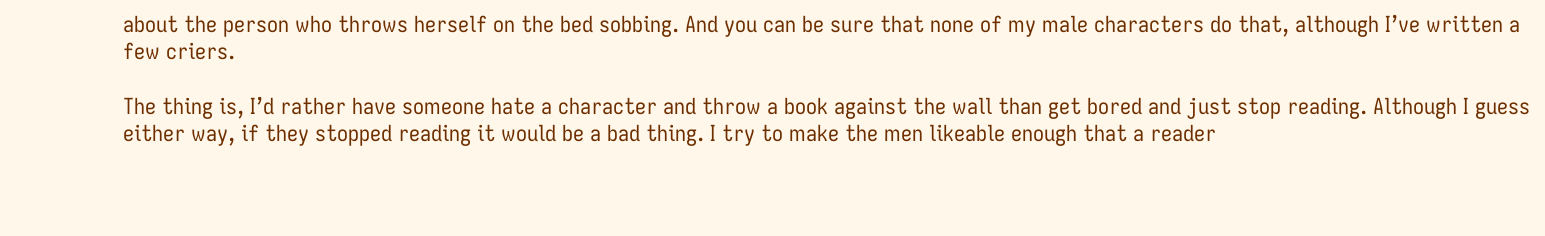about the person who throws herself on the bed sobbing. And you can be sure that none of my male characters do that, although I’ve written a few criers.

The thing is, I’d rather have someone hate a character and throw a book against the wall than get bored and just stop reading. Although I guess either way, if they stopped reading it would be a bad thing. I try to make the men likeable enough that a reader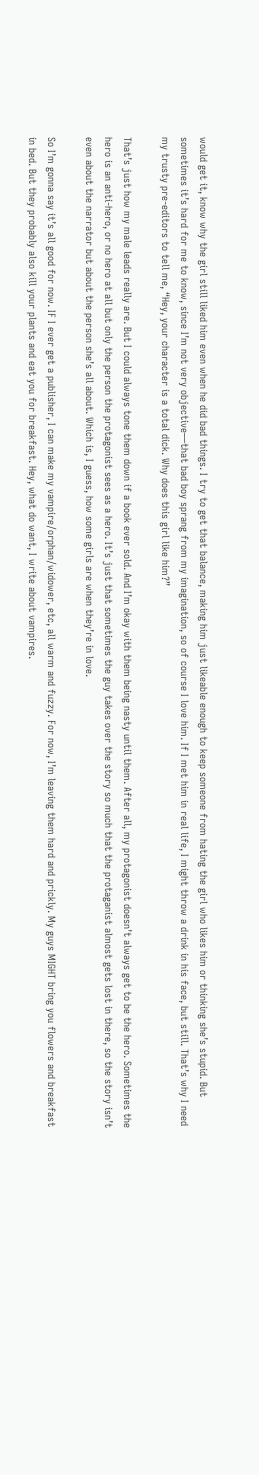would get it, know why the girl still liked him even when he did bad things. I try to get that balance, making him just likeable enough to keep someone from hating the girl who likes him or thinking she’s stupid. But sometimes it’s hard for me to know, since I’m not very objective—that bad boy sprang from my imagination, so of course I love him. If I met him in real life, I might throw a drink in his face, but still. That’s why I need my trusty pre-editors to tell me, “Hey, your character is a total dick. Why does this girl like him?”

That’s just how my male leads really are. But I could always tone them down if a book ever sold. And I’m okay with them being nasty until them. After all, my protagonist doesn’t always get to be the hero. Sometimes the hero is an anti-hero, or no hero at all but only the person the protagonist sees as a hero. It’s just that sometimes the guy takes over the story so much that the protaganist almost gets lost in there, so the story isn’t even about the narrator but about the person she’s all about. Which is, I guess, how some girls are when they’re in love.

So I’m gonna say it’s all good for now. IF I ever get a publisher, I can make my vampire/orphan/widower, etc, all warm and fuzzy. For now, I’m leaving them hard and prickly. My guys MIGHT bring you flowers and breakfast in bed. But they probably also kill your plants and eat you for breakfast. Hey, what do want, I write about vampires.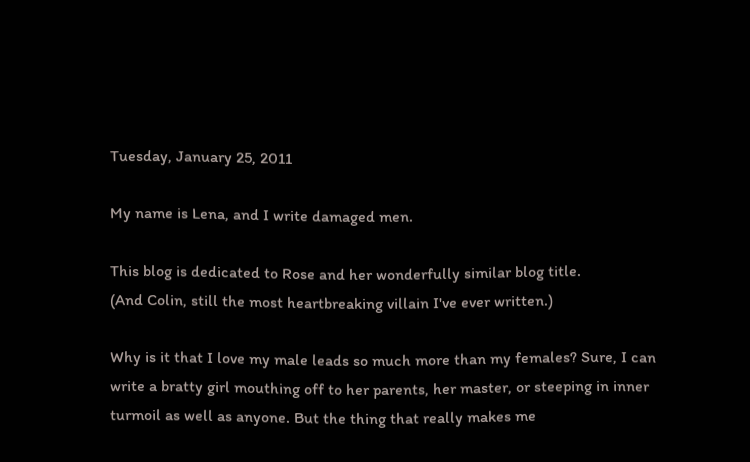Tuesday, January 25, 2011

My name is Lena, and I write damaged men.

This blog is dedicated to Rose and her wonderfully similar blog title.
(And Colin, still the most heartbreaking villain I've ever written.)

Why is it that I love my male leads so much more than my females? Sure, I can write a bratty girl mouthing off to her parents, her master, or steeping in inner turmoil as well as anyone. But the thing that really makes me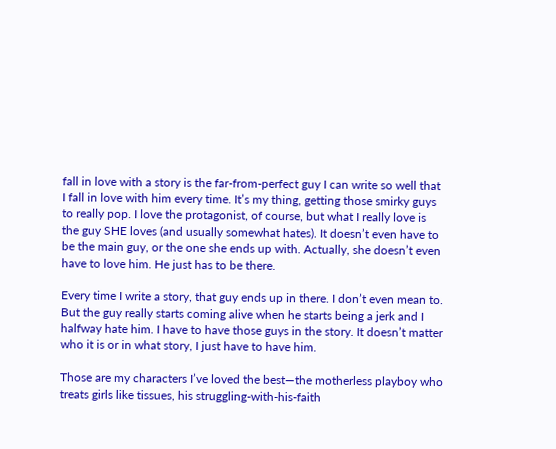fall in love with a story is the far-from-perfect guy I can write so well that I fall in love with him every time. It’s my thing, getting those smirky guys to really pop. I love the protagonist, of course, but what I really love is the guy SHE loves (and usually somewhat hates). It doesn’t even have to be the main guy, or the one she ends up with. Actually, she doesn’t even have to love him. He just has to be there.

Every time I write a story, that guy ends up in there. I don’t even mean to. But the guy really starts coming alive when he starts being a jerk and I halfway hate him. I have to have those guys in the story. It doesn’t matter who it is or in what story, I just have to have him.

Those are my characters I’ve loved the best—the motherless playboy who treats girls like tissues, his struggling-with-his-faith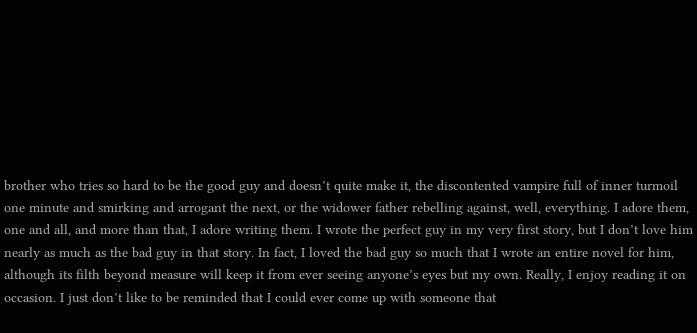brother who tries so hard to be the good guy and doesn’t quite make it, the discontented vampire full of inner turmoil one minute and smirking and arrogant the next, or the widower father rebelling against, well, everything. I adore them, one and all, and more than that, I adore writing them. I wrote the perfect guy in my very first story, but I don’t love him nearly as much as the bad guy in that story. In fact, I loved the bad guy so much that I wrote an entire novel for him, although its filth beyond measure will keep it from ever seeing anyone’s eyes but my own. Really, I enjoy reading it on occasion. I just don’t like to be reminded that I could ever come up with someone that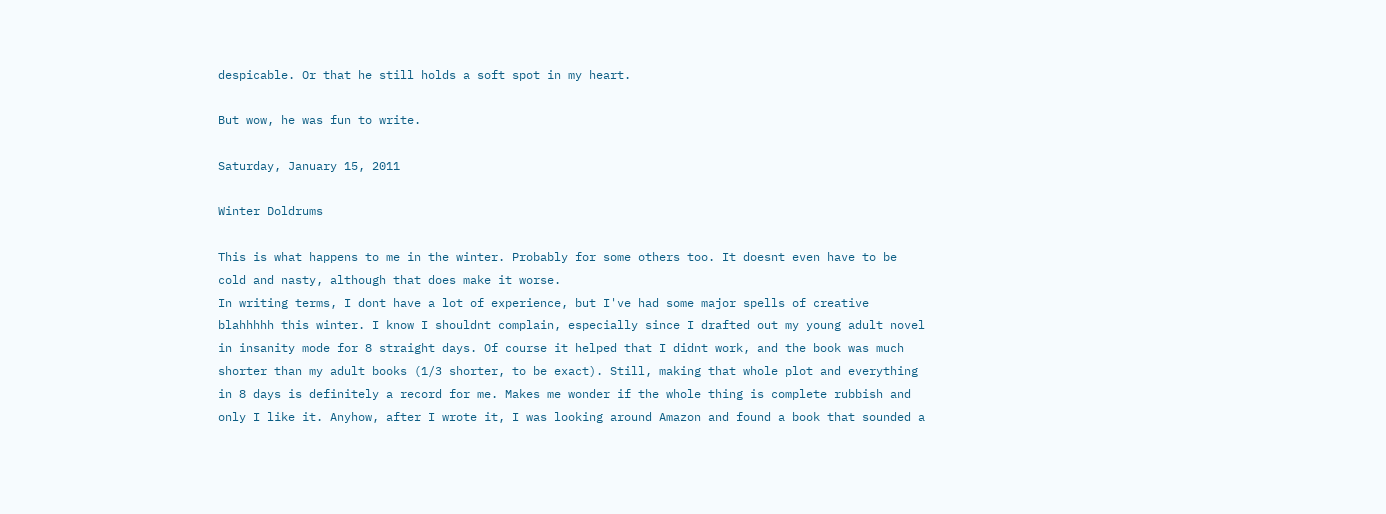despicable. Or that he still holds a soft spot in my heart.

But wow, he was fun to write.

Saturday, January 15, 2011

Winter Doldrums

This is what happens to me in the winter. Probably for some others too. It doesnt even have to be cold and nasty, although that does make it worse.
In writing terms, I dont have a lot of experience, but I've had some major spells of creative blahhhhh this winter. I know I shouldnt complain, especially since I drafted out my young adult novel in insanity mode for 8 straight days. Of course it helped that I didnt work, and the book was much shorter than my adult books (1/3 shorter, to be exact). Still, making that whole plot and everything in 8 days is definitely a record for me. Makes me wonder if the whole thing is complete rubbish and only I like it. Anyhow, after I wrote it, I was looking around Amazon and found a book that sounded a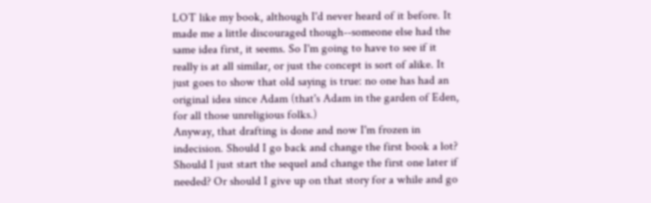LOT like my book, although I'd never heard of it before. It made me a little discouraged though--someone else had the same idea first, it seems. So I'm going to have to see if it really is at all similar, or just the concept is sort of alike. It just goes to show that old saying is true: no one has had an original idea since Adam (that's Adam in the garden of Eden, for all those unreligious folks.)
Anyway, that drafting is done and now I'm frozen in indecision. Should I go back and change the first book a lot? Should I just start the sequel and change the first one later if needed? Or should I give up on that story for a while and go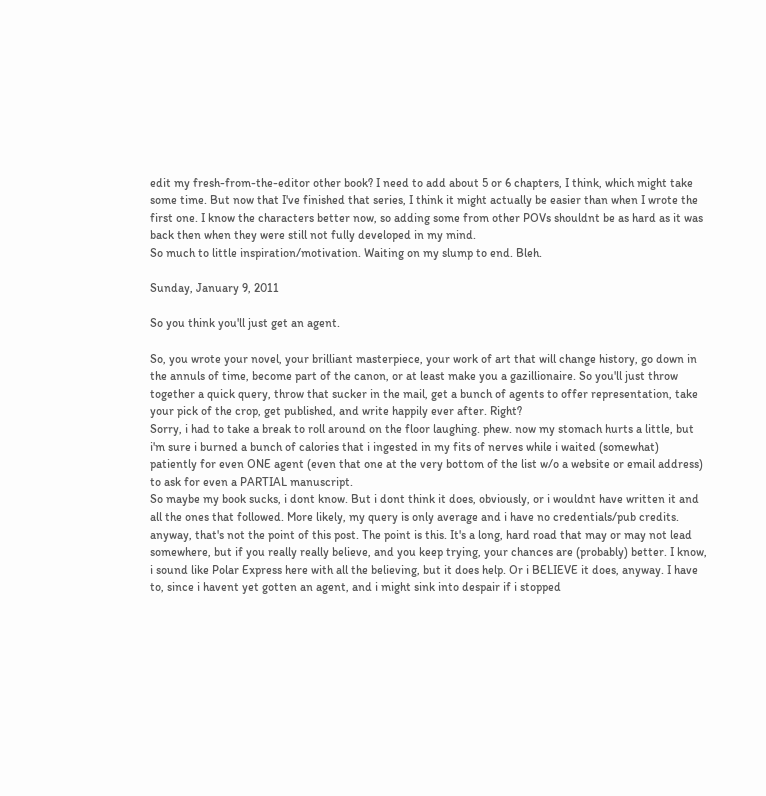edit my fresh-from-the-editor other book? I need to add about 5 or 6 chapters, I think, which might take some time. But now that I've finished that series, I think it might actually be easier than when I wrote the first one. I know the characters better now, so adding some from other POVs shouldnt be as hard as it was back then when they were still not fully developed in my mind.
So much to little inspiration/motivation. Waiting on my slump to end. Bleh.

Sunday, January 9, 2011

So you think you'll just get an agent.

So, you wrote your novel, your brilliant masterpiece, your work of art that will change history, go down in the annuls of time, become part of the canon, or at least make you a gazillionaire. So you'll just throw together a quick query, throw that sucker in the mail, get a bunch of agents to offer representation, take your pick of the crop, get published, and write happily ever after. Right?
Sorry, i had to take a break to roll around on the floor laughing. phew. now my stomach hurts a little, but i'm sure i burned a bunch of calories that i ingested in my fits of nerves while i waited (somewhat) patiently for even ONE agent (even that one at the very bottom of the list w/o a website or email address) to ask for even a PARTIAL manuscript.
So maybe my book sucks, i dont know. But i dont think it does, obviously, or i wouldnt have written it and all the ones that followed. More likely, my query is only average and i have no credentials/pub credits. anyway, that's not the point of this post. The point is this. It's a long, hard road that may or may not lead somewhere, but if you really really believe, and you keep trying, your chances are (probably) better. I know, i sound like Polar Express here with all the believing, but it does help. Or i BELIEVE it does, anyway. I have to, since i havent yet gotten an agent, and i might sink into despair if i stopped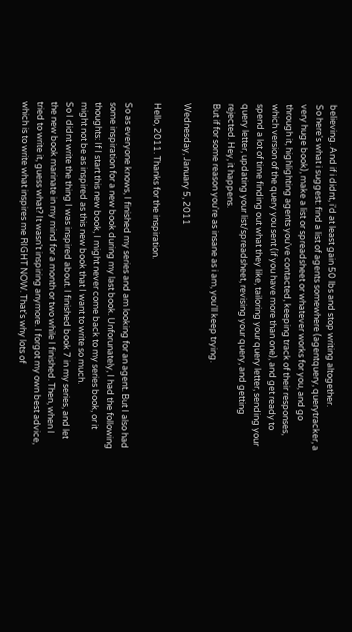believing. And if i didnt, i'd at least gain 50 lbs and stop writing altogether.
So here's what i suggest: find a list of agents somewhere (agentquery, querytracker, a very huge book), make a list or spreadsheet or whatever works for you, and go through it, highlighting agents you've contacted, keeping track of their responses, which version of the query you sent (if you have more than one), and get ready to spend a lot of time finding out what they like, tailoring your query letter, sending your query letter, updating your list/spreadsheet, revising your query, and getting rejected. Hey, it happens.
But if for some reason you're as insane as i am, you'll keep trying.

Wednesday, January 5, 2011

Hello, 2011. Thanks for the inspiration.

So as everyone knows, I finished my series and am looking for an agent. But I also had some inspiration for a new book during my last book. Unforunately, I had the following thoughts: If I start this new book, I might never come back to my series book, or it might not be as inspired as this new book that I want to write so much.
So I didnt write the thing I was inspired about. I finished book 7 in my series, and let the new book marinate in my mind for a month or two while I finished. Then, when I tried to write it, guess what? It wasn't inspiring anymore. I forgot my own best advice, which is to write what inspires me RIGHT NOW. That's why lots of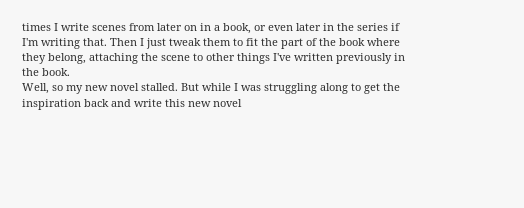times I write scenes from later on in a book, or even later in the series if I'm writing that. Then I just tweak them to fit the part of the book where they belong, attaching the scene to other things I've written previously in the book.
Well, so my new novel stalled. But while I was struggling along to get the inspiration back and write this new novel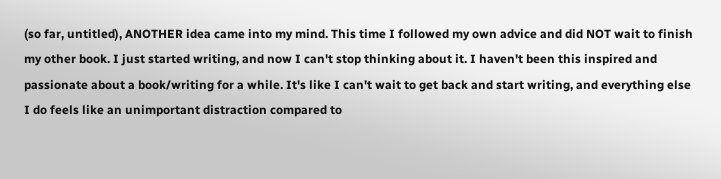(so far, untitled), ANOTHER idea came into my mind. This time I followed my own advice and did NOT wait to finish my other book. I just started writing, and now I can't stop thinking about it. I haven't been this inspired and passionate about a book/writing for a while. It's like I can't wait to get back and start writing, and everything else I do feels like an unimportant distraction compared to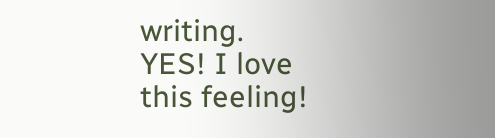writing.
YES! I love this feeling!